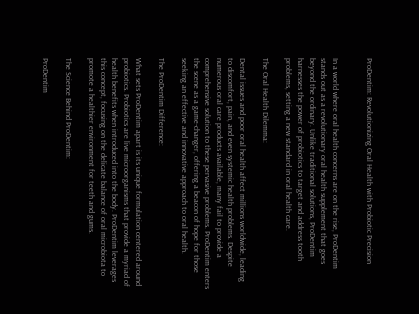ProDentim: Revolutionizing Oral Health with Probiotic Precision


In a world where oral health concerns are on the rise, ProDentim stands out as a revolutionary oral health supplement that goes beyond the ordinary. Unlike traditional solutions, ProDentim harnesses the power of probiotics to target and address tooth problems, setting a new standard in oral health care.

The Oral Health Dilemma:

Dental issues and poor oral health affect millions worldwide, leading to discomfort, pain, and even systemic health problems. Despite numerous oral care products available, many fail to provide a comprehensive solution to these pervasive problems. ProDentim enters the scene as a game-changer, offering a beacon of hope for those seeking an effective and innovative approach to oral health.

The ProDentim Difference:

What sets ProDentim apart is its unique formulation centered around probiotics. Probiotics are live microorganisms that provide a myriad of health benefits when introduced into the body. ProDentim leverages this concept, focusing on the delicate balance of oral microbiota to promote a healthier environment for teeth and gums.

The Science Behind ProDentim:

ProDentim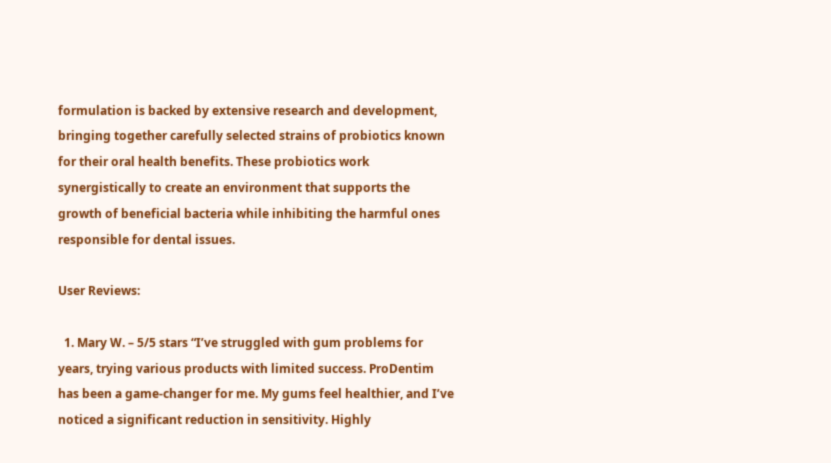formulation is backed by extensive research and development, bringing together carefully selected strains of probiotics known for their oral health benefits. These probiotics work synergistically to create an environment that supports the growth of beneficial bacteria while inhibiting the harmful ones responsible for dental issues.

User Reviews:

  1. Mary W. – 5/5 stars “I’ve struggled with gum problems for years, trying various products with limited success. ProDentim has been a game-changer for me. My gums feel healthier, and I’ve noticed a significant reduction in sensitivity. Highly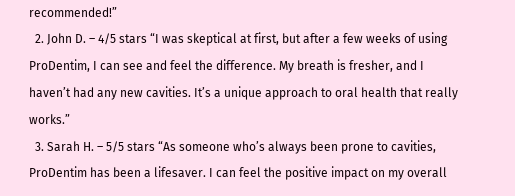recommended!”
  2. John D. – 4/5 stars “I was skeptical at first, but after a few weeks of using ProDentim, I can see and feel the difference. My breath is fresher, and I haven’t had any new cavities. It’s a unique approach to oral health that really works.”
  3. Sarah H. – 5/5 stars “As someone who’s always been prone to cavities, ProDentim has been a lifesaver. I can feel the positive impact on my overall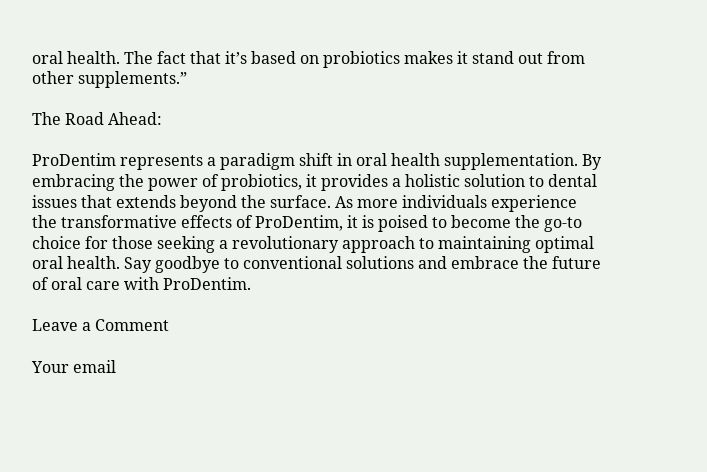oral health. The fact that it’s based on probiotics makes it stand out from other supplements.”

The Road Ahead:

ProDentim represents a paradigm shift in oral health supplementation. By embracing the power of probiotics, it provides a holistic solution to dental issues that extends beyond the surface. As more individuals experience the transformative effects of ProDentim, it is poised to become the go-to choice for those seeking a revolutionary approach to maintaining optimal oral health. Say goodbye to conventional solutions and embrace the future of oral care with ProDentim.

Leave a Comment

Your email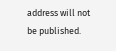address will not be published.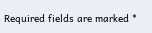Required fields are marked *